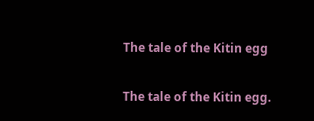The tale of the Kitin egg

The tale of the Kitin egg.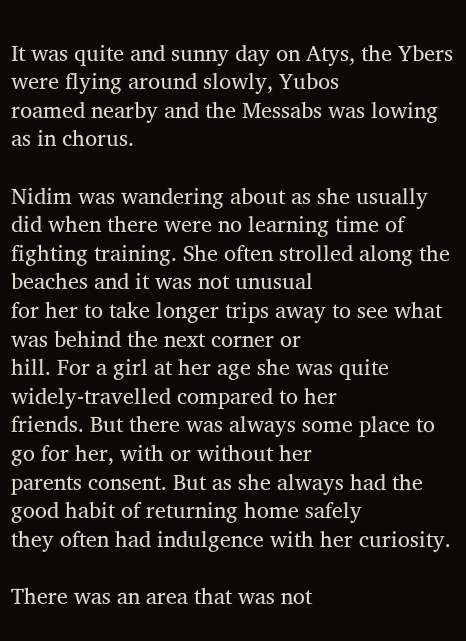It was quite and sunny day on Atys, the Ybers were flying around slowly, Yubos
roamed nearby and the Messabs was lowing as in chorus.

Nidim was wandering about as she usually did when there were no learning time of
fighting training. She often strolled along the beaches and it was not unusual
for her to take longer trips away to see what was behind the next corner or
hill. For a girl at her age she was quite widely-travelled compared to her
friends. But there was always some place to go for her, with or without her
parents consent. But as she always had the good habit of returning home safely
they often had indulgence with her curiosity.

There was an area that was not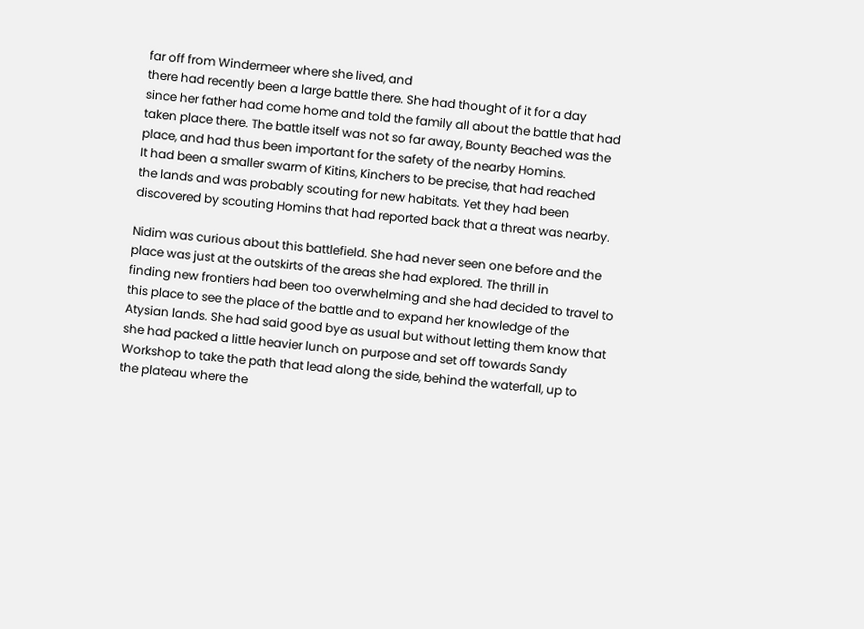far off from Windermeer where she lived, and
there had recently been a large battle there. She had thought of it for a day
since her father had come home and told the family all about the battle that had
taken place there. The battle itself was not so far away, Bounty Beached was the
place, and had thus been important for the safety of the nearby Homins.
It had been a smaller swarm of Kitins, Kinchers to be precise, that had reached
the lands and was probably scouting for new habitats. Yet they had been
discovered by scouting Homins that had reported back that a threat was nearby.

Nidim was curious about this battlefield. She had never seen one before and the
place was just at the outskirts of the areas she had explored. The thrill in
finding new frontiers had been too overwhelming and she had decided to travel to
this place to see the place of the battle and to expand her knowledge of the
Atysian lands. She had said good bye as usual but without letting them know that
she had packed a little heavier lunch on purpose and set off towards Sandy
Workshop to take the path that lead along the side, behind the waterfall, up to
the plateau where the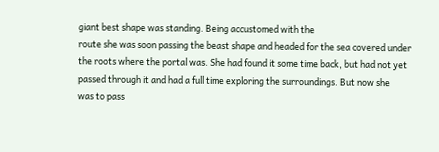giant best shape was standing. Being accustomed with the
route she was soon passing the beast shape and headed for the sea covered under
the roots where the portal was. She had found it some time back, but had not yet
passed through it and had a full time exploring the surroundings. But now she
was to pass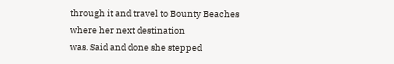through it and travel to Bounty Beaches where her next destination
was. Said and done she stepped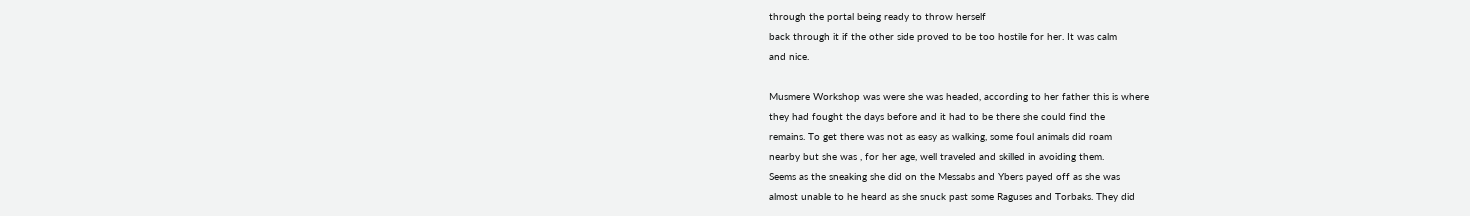through the portal being ready to throw herself
back through it if the other side proved to be too hostile for her. It was calm
and nice.

Musmere Workshop was were she was headed, according to her father this is where
they had fought the days before and it had to be there she could find the
remains. To get there was not as easy as walking, some foul animals did roam
nearby but she was , for her age, well traveled and skilled in avoiding them.
Seems as the sneaking she did on the Messabs and Ybers payed off as she was
almost unable to he heard as she snuck past some Raguses and Torbaks. They did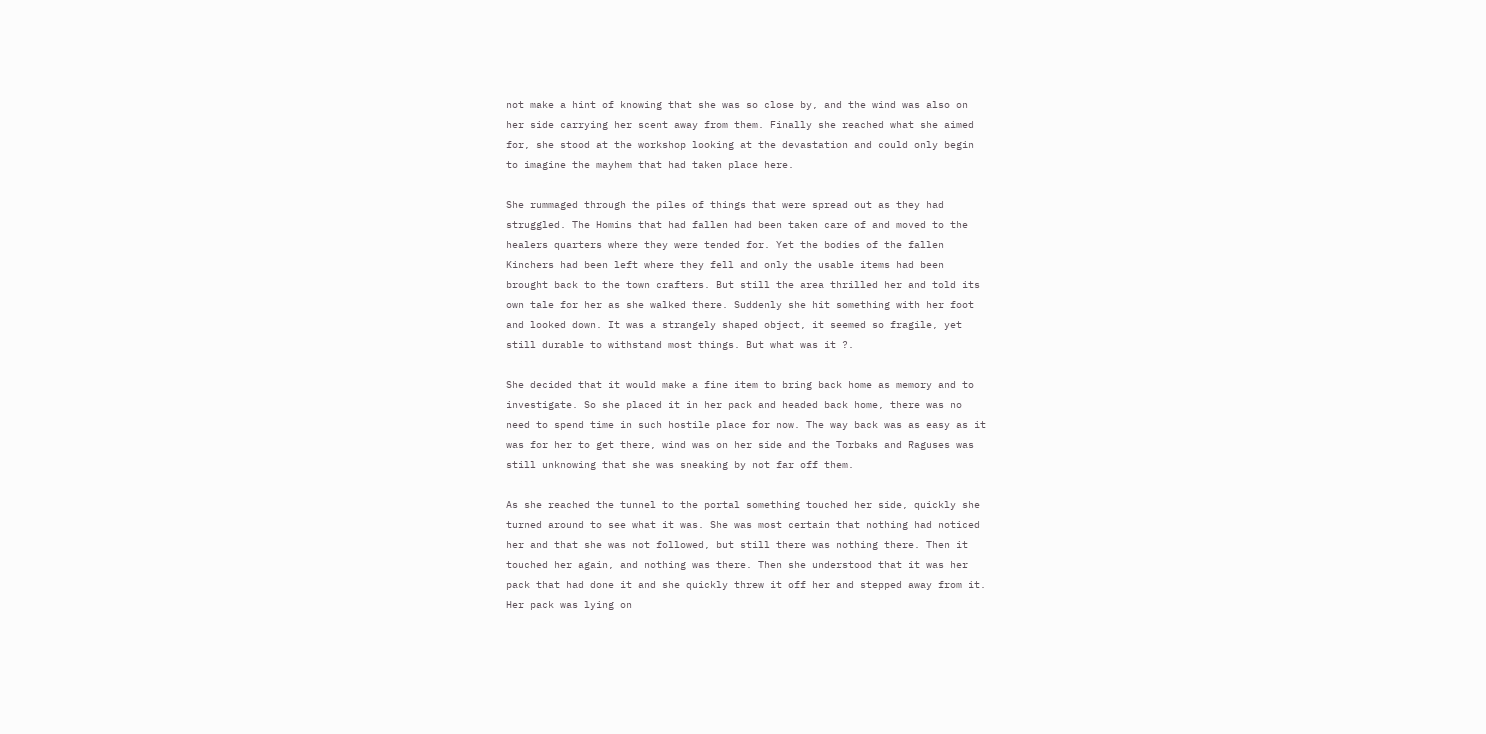not make a hint of knowing that she was so close by, and the wind was also on
her side carrying her scent away from them. Finally she reached what she aimed
for, she stood at the workshop looking at the devastation and could only begin
to imagine the mayhem that had taken place here.

She rummaged through the piles of things that were spread out as they had
struggled. The Homins that had fallen had been taken care of and moved to the
healers quarters where they were tended for. Yet the bodies of the fallen
Kinchers had been left where they fell and only the usable items had been
brought back to the town crafters. But still the area thrilled her and told its
own tale for her as she walked there. Suddenly she hit something with her foot
and looked down. It was a strangely shaped object, it seemed so fragile, yet
still durable to withstand most things. But what was it ?.

She decided that it would make a fine item to bring back home as memory and to
investigate. So she placed it in her pack and headed back home, there was no
need to spend time in such hostile place for now. The way back was as easy as it
was for her to get there, wind was on her side and the Torbaks and Raguses was
still unknowing that she was sneaking by not far off them.

As she reached the tunnel to the portal something touched her side, quickly she
turned around to see what it was. She was most certain that nothing had noticed
her and that she was not followed, but still there was nothing there. Then it
touched her again, and nothing was there. Then she understood that it was her
pack that had done it and she quickly threw it off her and stepped away from it.
Her pack was lying on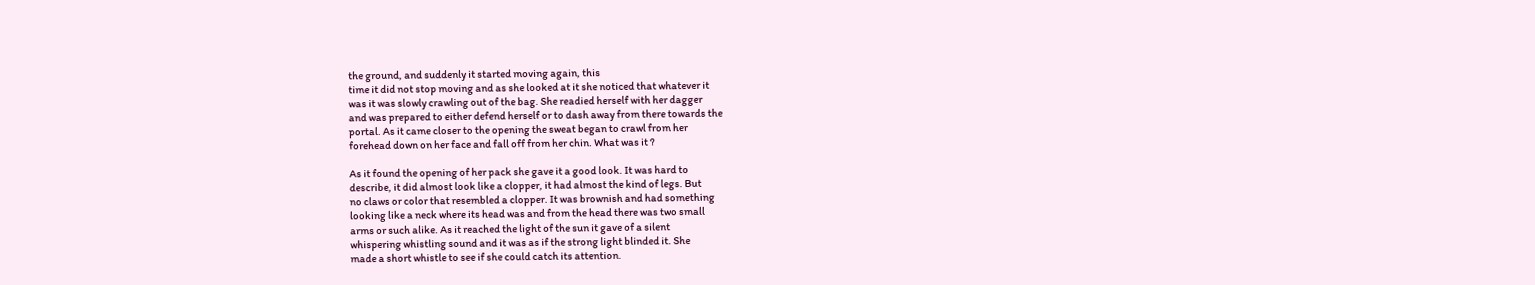the ground, and suddenly it started moving again, this
time it did not stop moving and as she looked at it she noticed that whatever it
was it was slowly crawling out of the bag. She readied herself with her dagger
and was prepared to either defend herself or to dash away from there towards the
portal. As it came closer to the opening the sweat began to crawl from her
forehead down on her face and fall off from her chin. What was it ?

As it found the opening of her pack she gave it a good look. It was hard to
describe, it did almost look like a clopper, it had almost the kind of legs. But
no claws or color that resembled a clopper. It was brownish and had something
looking like a neck where its head was and from the head there was two small
arms or such alike. As it reached the light of the sun it gave of a silent
whispering whistling sound and it was as if the strong light blinded it. She
made a short whistle to see if she could catch its attention.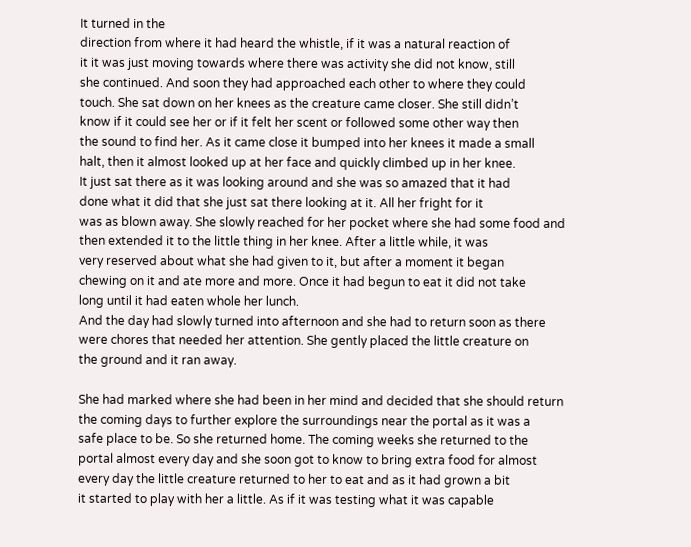It turned in the
direction from where it had heard the whistle, if it was a natural reaction of
it it was just moving towards where there was activity she did not know, still
she continued. And soon they had approached each other to where they could
touch. She sat down on her knees as the creature came closer. She still didn’t
know if it could see her or if it felt her scent or followed some other way then
the sound to find her. As it came close it bumped into her knees it made a small
halt, then it almost looked up at her face and quickly climbed up in her knee.
It just sat there as it was looking around and she was so amazed that it had
done what it did that she just sat there looking at it. All her fright for it
was as blown away. She slowly reached for her pocket where she had some food and
then extended it to the little thing in her knee. After a little while, it was
very reserved about what she had given to it, but after a moment it began
chewing on it and ate more and more. Once it had begun to eat it did not take
long until it had eaten whole her lunch.
And the day had slowly turned into afternoon and she had to return soon as there
were chores that needed her attention. She gently placed the little creature on
the ground and it ran away.

She had marked where she had been in her mind and decided that she should return
the coming days to further explore the surroundings near the portal as it was a
safe place to be. So she returned home. The coming weeks she returned to the
portal almost every day and she soon got to know to bring extra food for almost
every day the little creature returned to her to eat and as it had grown a bit
it started to play with her a little. As if it was testing what it was capable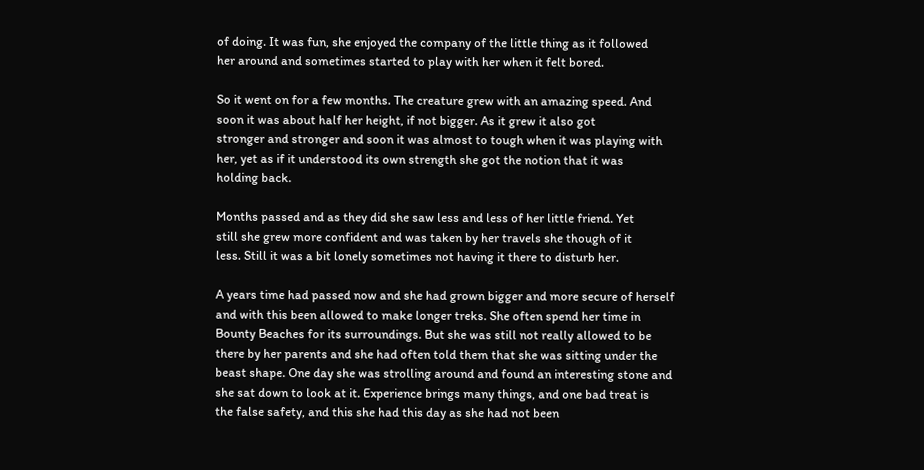of doing. It was fun, she enjoyed the company of the little thing as it followed
her around and sometimes started to play with her when it felt bored.

So it went on for a few months. The creature grew with an amazing speed. And
soon it was about half her height, if not bigger. As it grew it also got
stronger and stronger and soon it was almost to tough when it was playing with
her, yet as if it understood its own strength she got the notion that it was
holding back.

Months passed and as they did she saw less and less of her little friend. Yet
still she grew more confident and was taken by her travels she though of it
less. Still it was a bit lonely sometimes not having it there to disturb her.

A years time had passed now and she had grown bigger and more secure of herself
and with this been allowed to make longer treks. She often spend her time in
Bounty Beaches for its surroundings. But she was still not really allowed to be
there by her parents and she had often told them that she was sitting under the
beast shape. One day she was strolling around and found an interesting stone and
she sat down to look at it. Experience brings many things, and one bad treat is
the false safety, and this she had this day as she had not been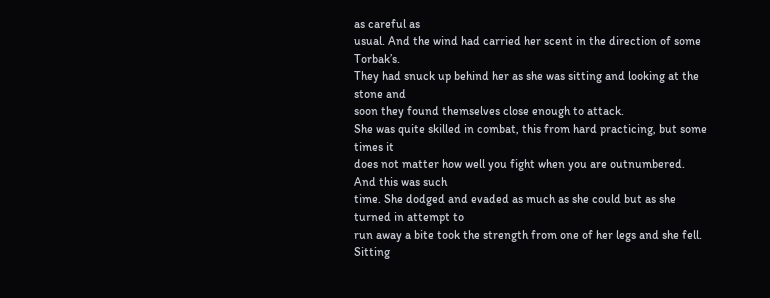as careful as
usual. And the wind had carried her scent in the direction of some Torbak’s.
They had snuck up behind her as she was sitting and looking at the stone and
soon they found themselves close enough to attack.
She was quite skilled in combat, this from hard practicing, but some times it
does not matter how well you fight when you are outnumbered. And this was such
time. She dodged and evaded as much as she could but as she turned in attempt to
run away a bite took the strength from one of her legs and she fell. Sitting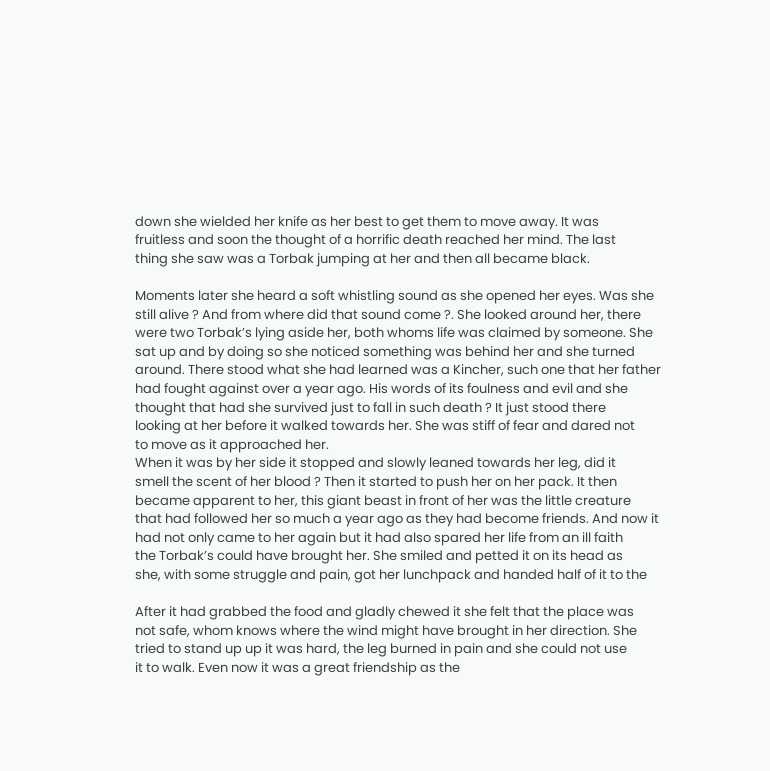down she wielded her knife as her best to get them to move away. It was
fruitless and soon the thought of a horrific death reached her mind. The last
thing she saw was a Torbak jumping at her and then all became black.

Moments later she heard a soft whistling sound as she opened her eyes. Was she
still alive ? And from where did that sound come ?. She looked around her, there
were two Torbak’s lying aside her, both whoms life was claimed by someone. She
sat up and by doing so she noticed something was behind her and she turned
around. There stood what she had learned was a Kincher, such one that her father
had fought against over a year ago. His words of its foulness and evil and she
thought that had she survived just to fall in such death ? It just stood there
looking at her before it walked towards her. She was stiff of fear and dared not
to move as it approached her.
When it was by her side it stopped and slowly leaned towards her leg, did it
smell the scent of her blood ? Then it started to push her on her pack. It then
became apparent to her, this giant beast in front of her was the little creature
that had followed her so much a year ago as they had become friends. And now it
had not only came to her again but it had also spared her life from an ill faith
the Torbak’s could have brought her. She smiled and petted it on its head as
she, with some struggle and pain, got her lunchpack and handed half of it to the

After it had grabbed the food and gladly chewed it she felt that the place was
not safe, whom knows where the wind might have brought in her direction. She
tried to stand up up it was hard, the leg burned in pain and she could not use
it to walk. Even now it was a great friendship as the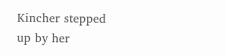Kincher stepped up by her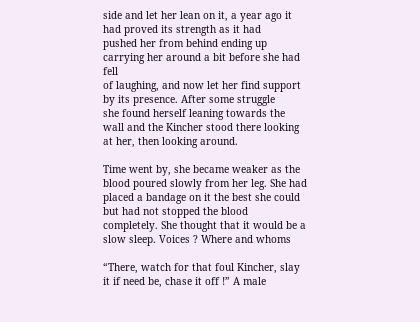side and let her lean on it, a year ago it had proved its strength as it had
pushed her from behind ending up carrying her around a bit before she had fell
of laughing, and now let her find support by its presence. After some struggle
she found herself leaning towards the wall and the Kincher stood there looking
at her, then looking around.

Time went by, she became weaker as the blood poured slowly from her leg. She had
placed a bandage on it the best she could but had not stopped the blood
completely. She thought that it would be a slow sleep. Voices ? Where and whoms

“There, watch for that foul Kincher, slay it if need be, chase it off !” A male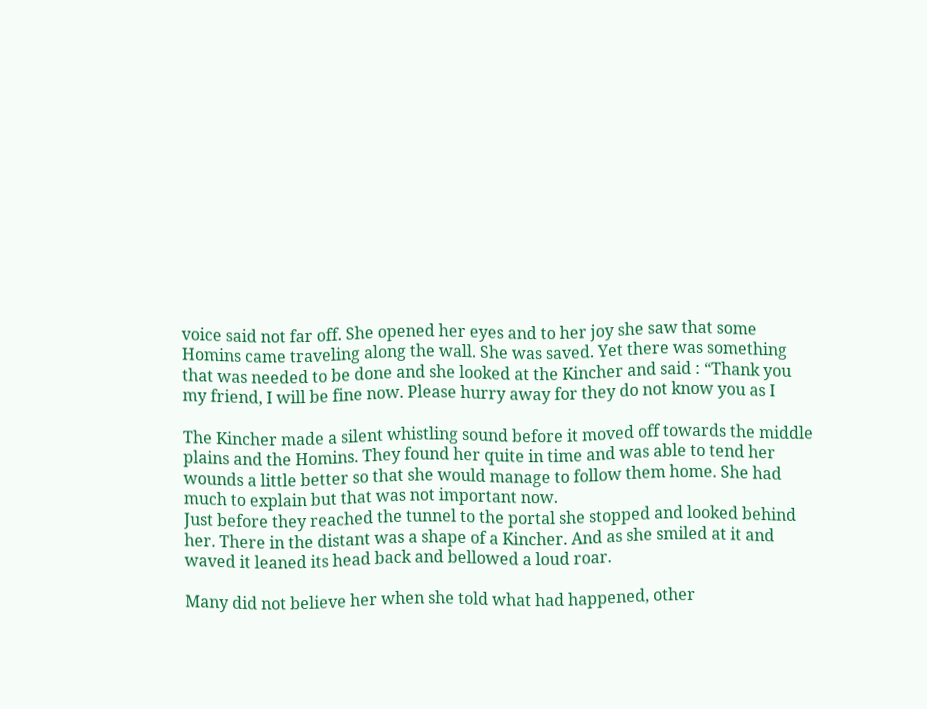voice said not far off. She opened her eyes and to her joy she saw that some
Homins came traveling along the wall. She was saved. Yet there was something
that was needed to be done and she looked at the Kincher and said : “Thank you
my friend, I will be fine now. Please hurry away for they do not know you as I

The Kincher made a silent whistling sound before it moved off towards the middle
plains and the Homins. They found her quite in time and was able to tend her
wounds a little better so that she would manage to follow them home. She had
much to explain but that was not important now.
Just before they reached the tunnel to the portal she stopped and looked behind
her. There in the distant was a shape of a Kincher. And as she smiled at it and
waved it leaned its head back and bellowed a loud roar.

Many did not believe her when she told what had happened, other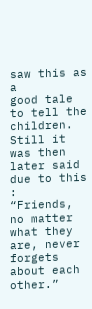saw this as a
good tale to tell the children. Still it was then later said due to this :
“Friends, no matter what they are, never forgets about each other.”